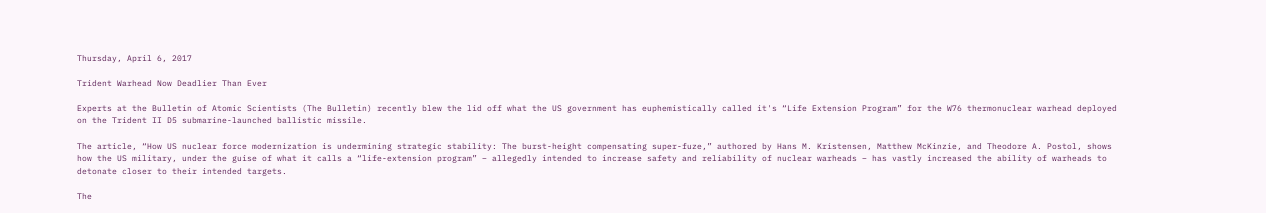Thursday, April 6, 2017

Trident Warhead Now Deadlier Than Ever

Experts at the Bulletin of Atomic Scientists (The Bulletin) recently blew the lid off what the US government has euphemistically called it's “Life Extension Program” for the W76 thermonuclear warhead deployed on the Trident II D5 submarine-launched ballistic missile.

The article, “How US nuclear force modernization is undermining strategic stability: The burst-height compensating super-fuze,” authored by Hans M. Kristensen, Matthew McKinzie, and Theodore A. Postol, shows how the US military, under the guise of what it calls a “life-extension program” – allegedly intended to increase safety and reliability of nuclear warheads – has vastly increased the ability of warheads to detonate closer to their intended targets.

The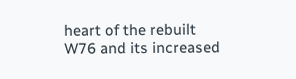heart of the rebuilt W76 and its increased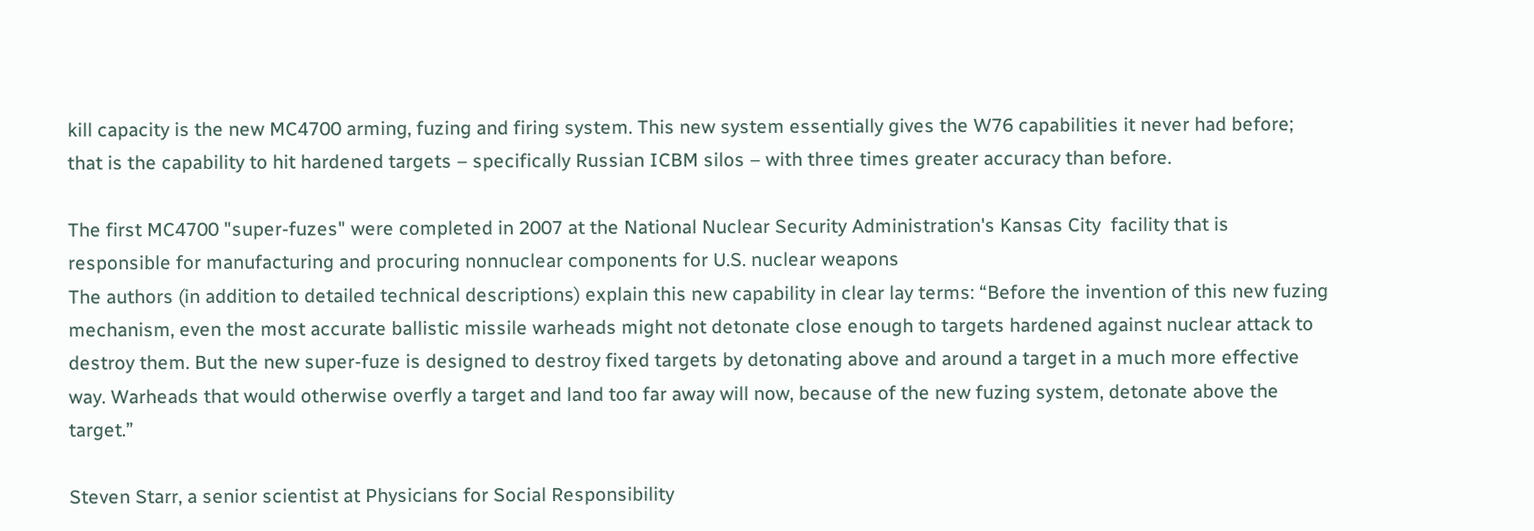kill capacity is the new MC4700 arming, fuzing and firing system. This new system essentially gives the W76 capabilities it never had before; that is the capability to hit hardened targets – specifically Russian ICBM silos – with three times greater accuracy than before.

The first MC4700 "super-fuzes" were completed in 2007 at the National Nuclear Security Administration's Kansas City  facility that is responsible for manufacturing and procuring nonnuclear components for U.S. nuclear weapons
The authors (in addition to detailed technical descriptions) explain this new capability in clear lay terms: “Before the invention of this new fuzing mechanism, even the most accurate ballistic missile warheads might not detonate close enough to targets hardened against nuclear attack to destroy them. But the new super-fuze is designed to destroy fixed targets by detonating above and around a target in a much more effective way. Warheads that would otherwise overfly a target and land too far away will now, because of the new fuzing system, detonate above the target.”

Steven Starr, a senior scientist at Physicians for Social Responsibility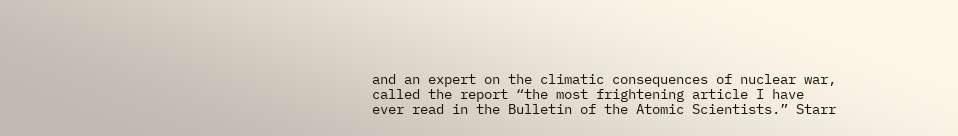and an expert on the climatic consequences of nuclear war, called the report “the most frightening article I have ever read in the Bulletin of the Atomic Scientists.” Starr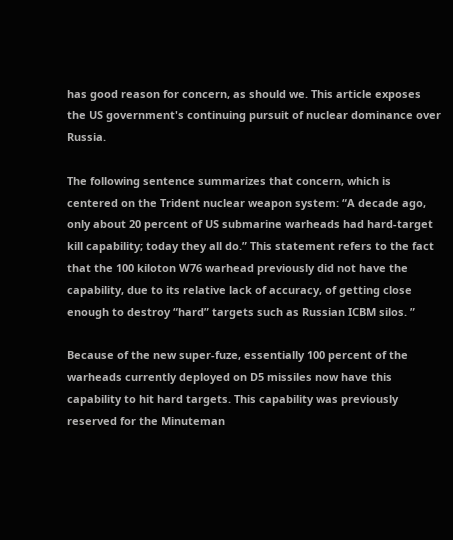has good reason for concern, as should we. This article exposes the US government's continuing pursuit of nuclear dominance over Russia.

The following sentence summarizes that concern, which is centered on the Trident nuclear weapon system: “A decade ago, only about 20 percent of US submarine warheads had hard-target kill capability; today they all do.” This statement refers to the fact that the 100 kiloton W76 warhead previously did not have the capability, due to its relative lack of accuracy, of getting close enough to destroy “hard” targets such as Russian ICBM silos. ”

Because of the new super-fuze, essentially 100 percent of the warheads currently deployed on D5 missiles now have this capability to hit hard targets. This capability was previously reserved for the Minuteman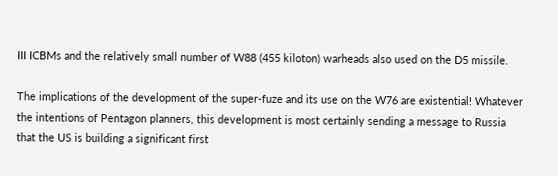III ICBMs and the relatively small number of W88 (455 kiloton) warheads also used on the D5 missile.

The implications of the development of the super-fuze and its use on the W76 are existential! Whatever the intentions of Pentagon planners, this development is most certainly sending a message to Russia that the US is building a significant first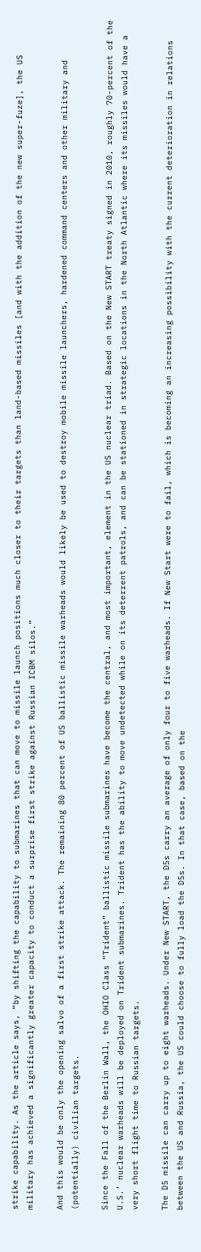strike capability. As the article says, “by shifting the capability to submarines that can move to missile launch positions much closer to their targets than land-based missiles [and with the addition of the new super-fuze], the US military has achieved a significantly greater capacity to conduct a surprise first strike against Russian ICBM silos.”

And this would be only the opening salvo of a first strike attack. The remaining 80 percent of US ballistic missile warheads would likely be used to destroy mobile missile launchers, hardened command centers and other military and (potentially) civilian targets.

Since the Fall of the Berlin Wall, the OHIO Class “Trident” ballistic missile submarines have become the central, and most important, element in the US nuclear triad. Based on the New START treaty signed in 2010, roughly 70-percent of the U.S.’ nuclear warheads will be deployed on Trident submarines. Trident has the ability to move undetected while on its deterrent patrols, and can be stationed in strategic locations in the North Atlantic where its missiles would have a very short flight time to Russian targets.

The D5 missile can carry up to eight warheads. Under New START, the D5s carry an average of only four to five warheads. If New Start were to fail, which is becoming an increasing possibility with the current deterioration in relations between the US and Russia, the US could choose to fully load the D5s. In that case, based on the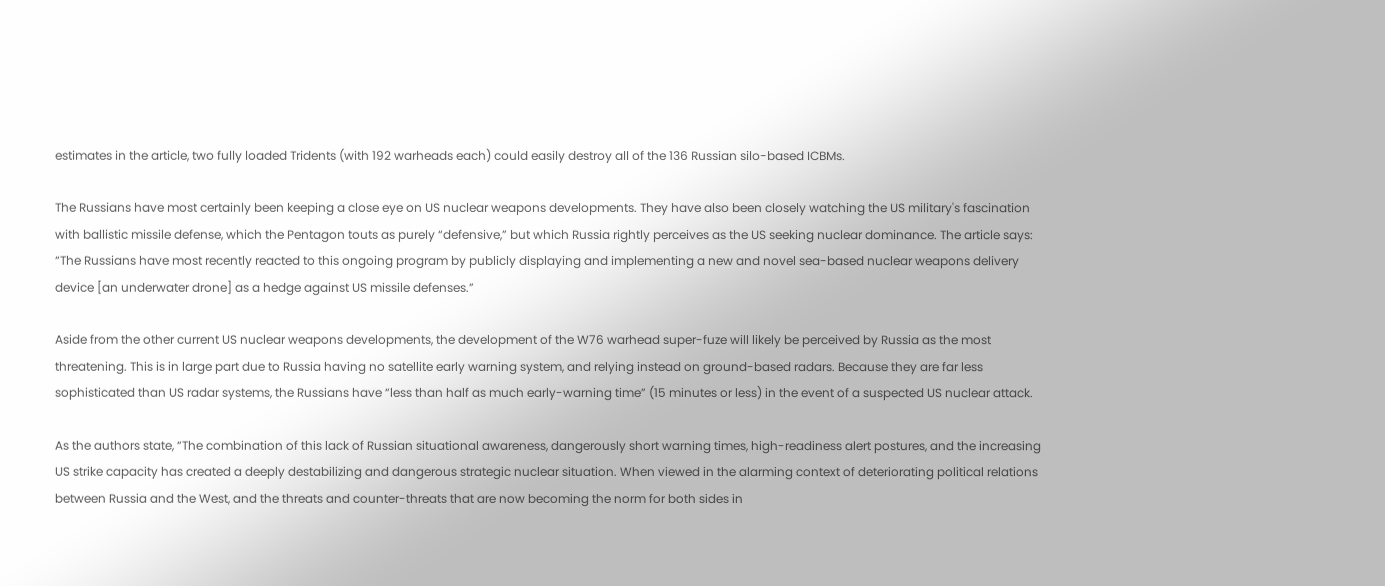estimates in the article, two fully loaded Tridents (with 192 warheads each) could easily destroy all of the 136 Russian silo-based ICBMs.

The Russians have most certainly been keeping a close eye on US nuclear weapons developments. They have also been closely watching the US military's fascination with ballistic missile defense, which the Pentagon touts as purely “defensive,” but which Russia rightly perceives as the US seeking nuclear dominance. The article says: “The Russians have most recently reacted to this ongoing program by publicly displaying and implementing a new and novel sea-based nuclear weapons delivery device [an underwater drone] as a hedge against US missile defenses.”

Aside from the other current US nuclear weapons developments, the development of the W76 warhead super-fuze will likely be perceived by Russia as the most threatening. This is in large part due to Russia having no satellite early warning system, and relying instead on ground-based radars. Because they are far less sophisticated than US radar systems, the Russians have “less than half as much early-warning time” (15 minutes or less) in the event of a suspected US nuclear attack.

As the authors state, “The combination of this lack of Russian situational awareness, dangerously short warning times, high-readiness alert postures, and the increasing US strike capacity has created a deeply destabilizing and dangerous strategic nuclear situation. When viewed in the alarming context of deteriorating political relations between Russia and the West, and the threats and counter-threats that are now becoming the norm for both sides in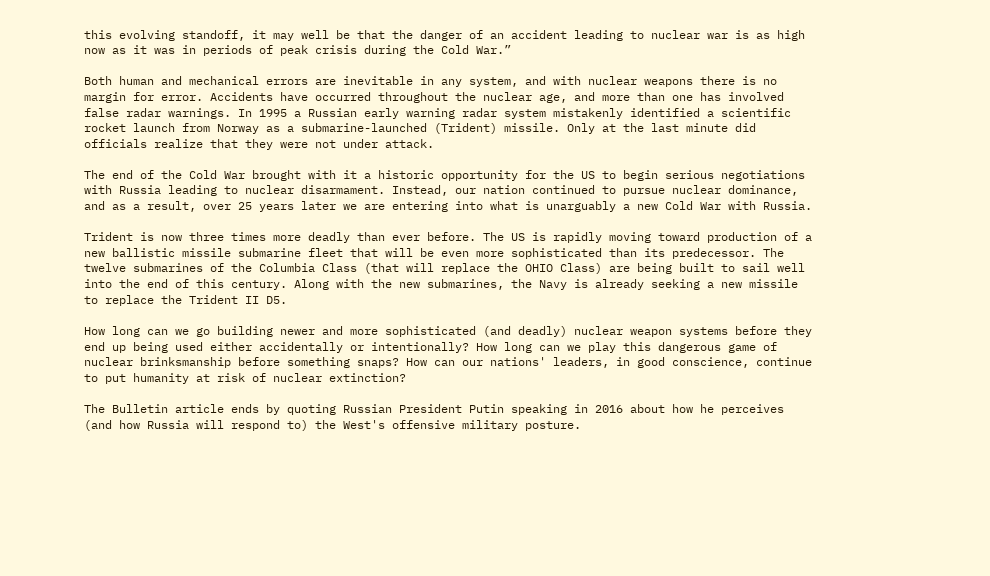this evolving standoff, it may well be that the danger of an accident leading to nuclear war is as high now as it was in periods of peak crisis during the Cold War.”

Both human and mechanical errors are inevitable in any system, and with nuclear weapons there is no margin for error. Accidents have occurred throughout the nuclear age, and more than one has involved false radar warnings. In 1995 a Russian early warning radar system mistakenly identified a scientific rocket launch from Norway as a submarine-launched (Trident) missile. Only at the last minute did officials realize that they were not under attack.

The end of the Cold War brought with it a historic opportunity for the US to begin serious negotiations with Russia leading to nuclear disarmament. Instead, our nation continued to pursue nuclear dominance, and as a result, over 25 years later we are entering into what is unarguably a new Cold War with Russia.

Trident is now three times more deadly than ever before. The US is rapidly moving toward production of a new ballistic missile submarine fleet that will be even more sophisticated than its predecessor. The twelve submarines of the Columbia Class (that will replace the OHIO Class) are being built to sail well into the end of this century. Along with the new submarines, the Navy is already seeking a new missile to replace the Trident II D5.

How long can we go building newer and more sophisticated (and deadly) nuclear weapon systems before they end up being used either accidentally or intentionally? How long can we play this dangerous game of nuclear brinksmanship before something snaps? How can our nations' leaders, in good conscience, continue to put humanity at risk of nuclear extinction?

The Bulletin article ends by quoting Russian President Putin speaking in 2016 about how he perceives (and how Russia will respond to) the West's offensive military posture.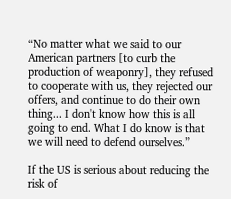“No matter what we said to our American partners [to curb the production of weaponry], they refused to cooperate with us, they rejected our offers, and continue to do their own thing... I don't know how this is all going to end. What I do know is that we will need to defend ourselves.”

If the US is serious about reducing the risk of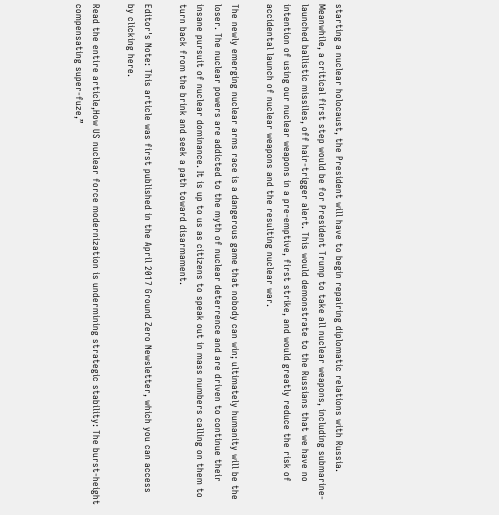starting a nuclear holocaust, the President will have to begin repairing diplomatic relations with Russia. Meanwhile, a critical first step would be for President Trump to take all nuclear weapons, including submarine-launched ballistic missiles, off hair-trigger alert. This would demonstrate to the Russians that we have no intention of using our nuclear weapons in a pre-emptive, first strike, and would greatly reduce the risk of accidental launch of nuclear weapons and the resulting nuclear war.

The newly emerging nuclear arms race is a dangerous game that nobody can win; ultimately humanity will be the loser. The nuclear powers are addicted to the myth of nuclear deterrence and are driven to continue their insane pursuit of nuclear dominance. It is up to us as citizens to speak out in mass numbers calling on them to turn back from the brink and seek a path toward disarmament.

Editor's Note: This article was first published in the April 2017 Ground Zero Newsletter, which you can access by clicking here.

Read the entire article,How US nuclear force modernization is undermining strategic stability: The burst-height compensating super-fuze,”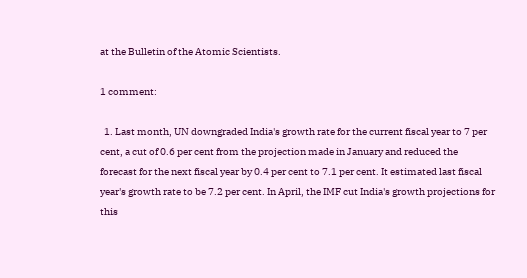at the Bulletin of the Atomic Scientists.

1 comment:

  1. Last month, UN downgraded India's growth rate for the current fiscal year to 7 per cent, a cut of 0.6 per cent from the projection made in January and reduced the forecast for the next fiscal year by 0.4 per cent to 7.1 per cent. It estimated last fiscal year's growth rate to be 7.2 per cent. In April, the IMF cut India's growth projections for this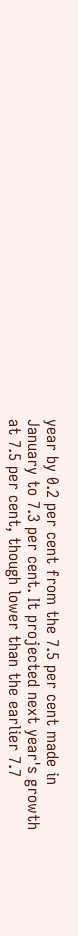year by 0.2 per cent from the 7.5 per cent made in January to 7.3 per cent. It projected next year's growth at 7.5 per cent, though lower than the earlier 7.7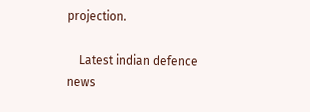projection.

    Latest indian defence news